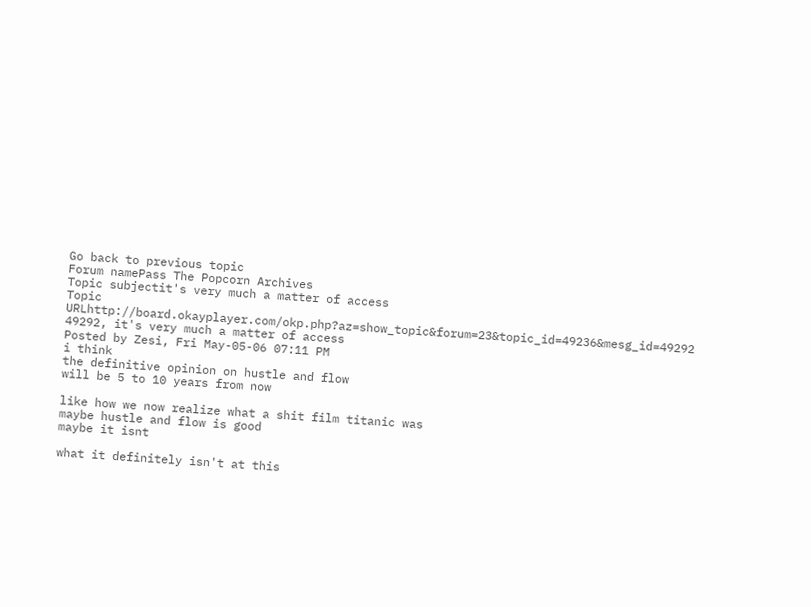Go back to previous topic
Forum namePass The Popcorn Archives
Topic subjectit's very much a matter of access
Topic URLhttp://board.okayplayer.com/okp.php?az=show_topic&forum=23&topic_id=49236&mesg_id=49292
49292, it's very much a matter of access
Posted by Zesi, Fri May-05-06 07:11 PM
i think
the definitive opinion on hustle and flow
will be 5 to 10 years from now

like how we now realize what a shit film titanic was
maybe hustle and flow is good
maybe it isnt

what it definitely isn't at this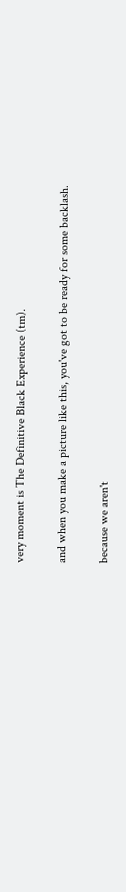very moment is The Definitive Black Experience (tm).

and when you make a picture like this, you've got to be ready for some backlash.

because we aren't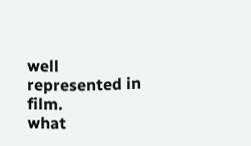well represented in film.
what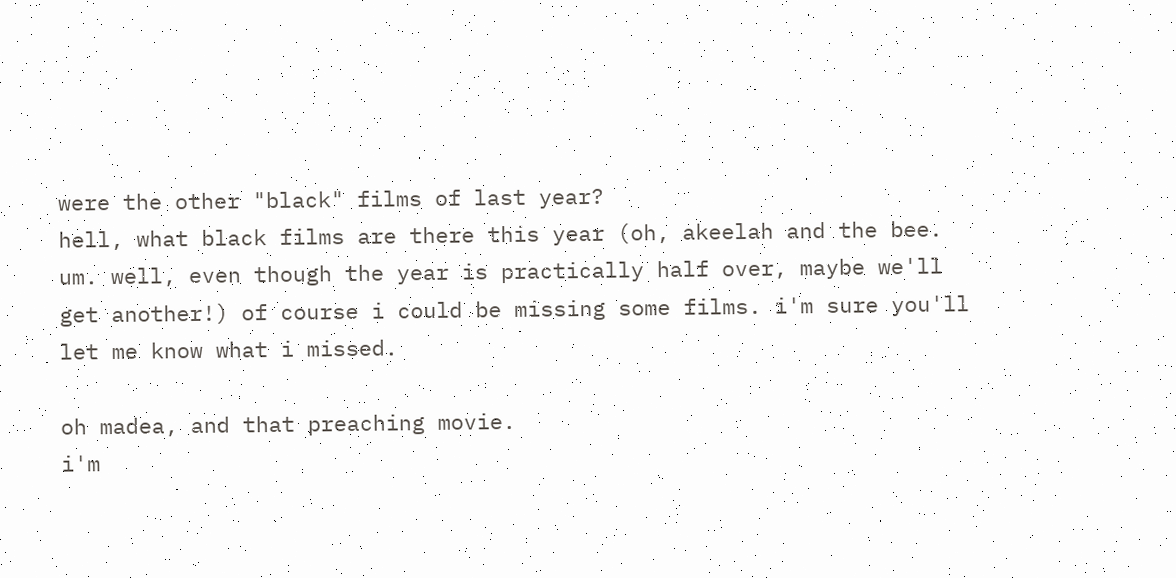were the other "black" films of last year?
hell, what black films are there this year (oh, akeelah and the bee. um. well, even though the year is practically half over, maybe we'll get another!) of course i could be missing some films. i'm sure you'll let me know what i missed.

oh madea, and that preaching movie.
i'm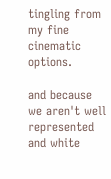tingling from my fine cinematic options.

and because we aren't well represented and white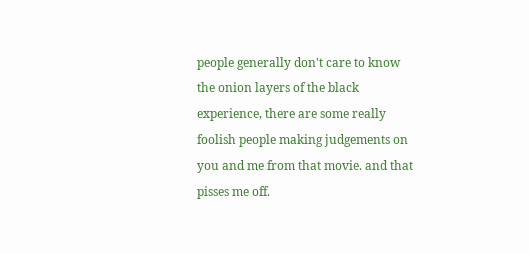people generally don't care to know the onion layers of the black experience, there are some really foolish people making judgements on you and me from that movie. and that pisses me off.